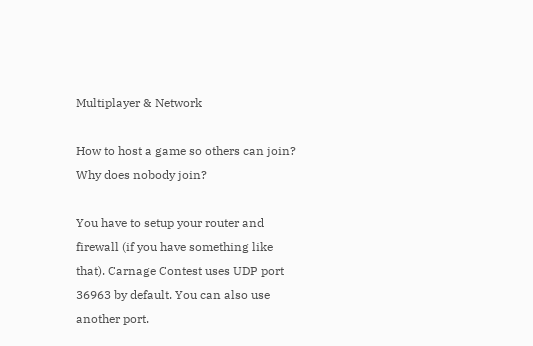Multiplayer & Network

How to host a game so others can join? Why does nobody join?

You have to setup your router and firewall (if you have something like that). Carnage Contest uses UDP port 36963 by default. You can also use another port.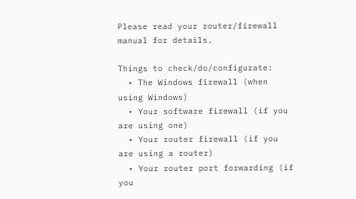Please read your router/firewall manual for details.

Things to check/do/configurate:
  • The Windows firewall (when using Windows)
  • Your software firewall (if you are using one)
  • Your router firewall (if you are using a router)
  • Your router port forwarding (if you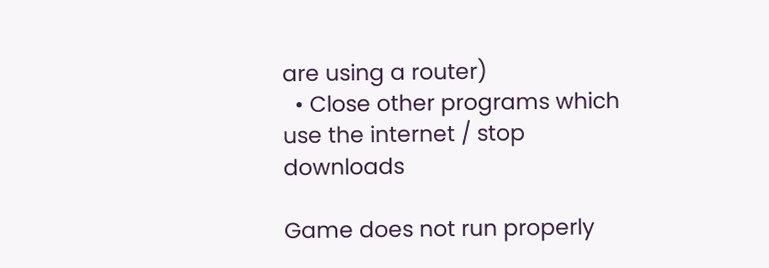are using a router)
  • Close other programs which use the internet / stop downloads

Game does not run properly